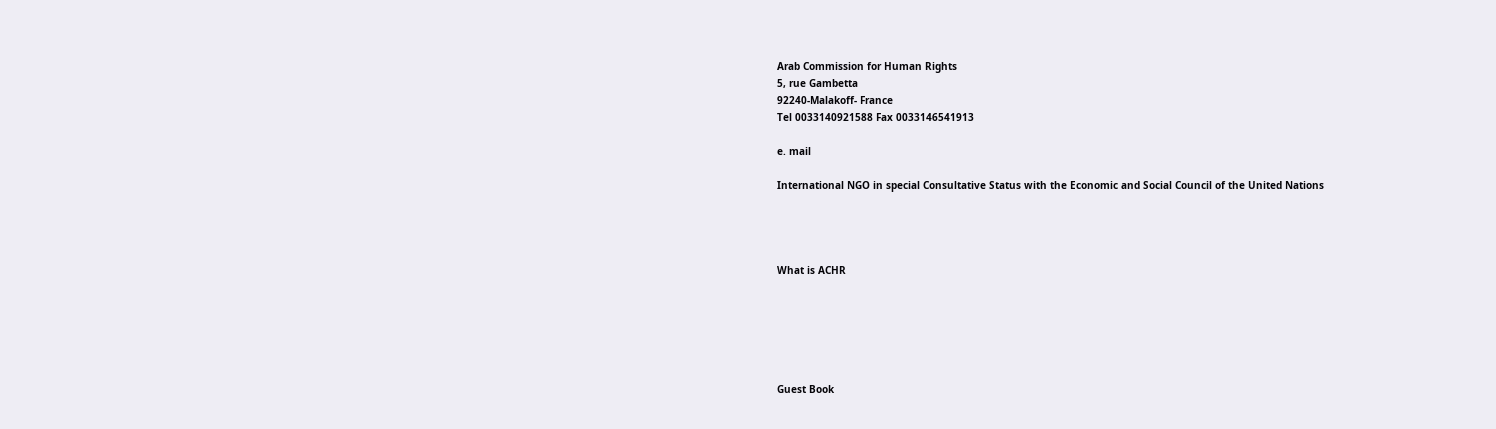Arab Commission for Human Rights
5, rue Gambetta
92240-Malakoff- France
Tel 0033140921588 Fax 0033146541913

e. mail

International NGO in special Consultative Status with the Economic and Social Council of the United Nations




What is ACHR






Guest Book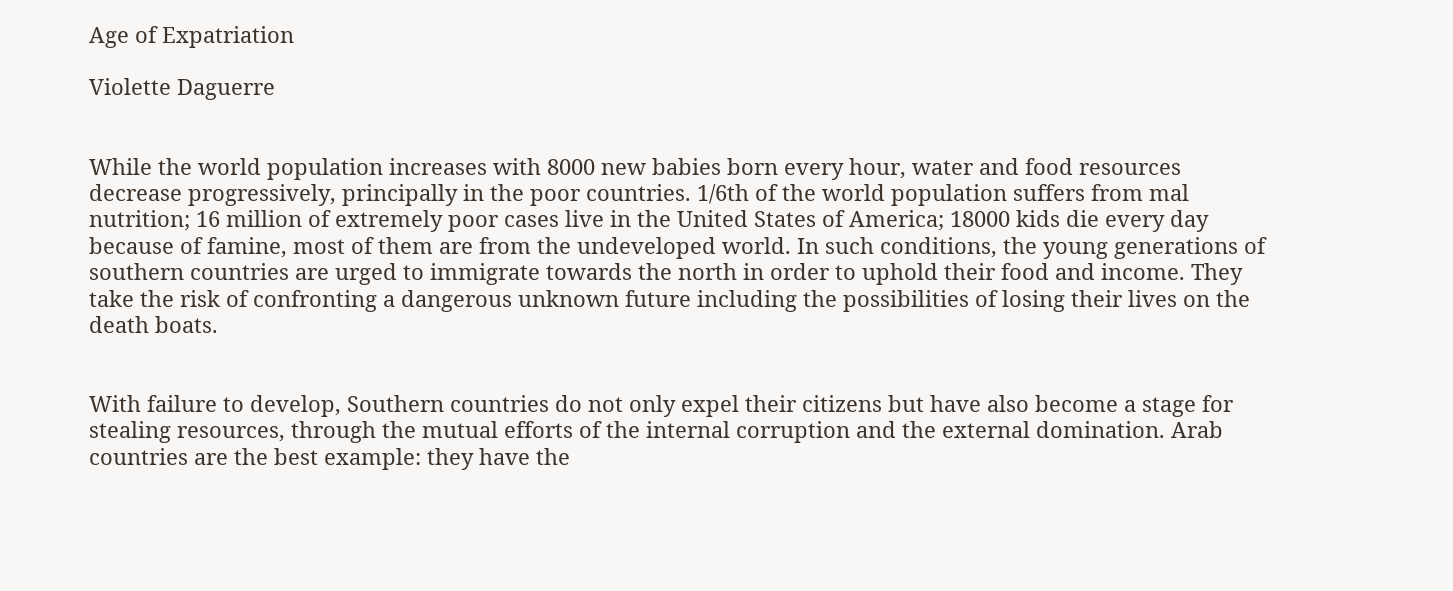Age of Expatriation

Violette Daguerre


While the world population increases with 8000 new babies born every hour, water and food resources decrease progressively, principally in the poor countries. 1/6th of the world population suffers from mal nutrition; 16 million of extremely poor cases live in the United States of America; 18000 kids die every day because of famine, most of them are from the undeveloped world. In such conditions, the young generations of southern countries are urged to immigrate towards the north in order to uphold their food and income. They take the risk of confronting a dangerous unknown future including the possibilities of losing their lives on the death boats.


With failure to develop, Southern countries do not only expel their citizens but have also become a stage for stealing resources, through the mutual efforts of the internal corruption and the external domination. Arab countries are the best example: they have the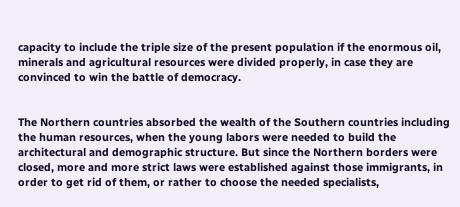capacity to include the triple size of the present population if the enormous oil, minerals and agricultural resources were divided properly, in case they are convinced to win the battle of democracy.


The Northern countries absorbed the wealth of the Southern countries including the human resources, when the young labors were needed to build the architectural and demographic structure. But since the Northern borders were closed, more and more strict laws were established against those immigrants, in order to get rid of them, or rather to choose the needed specialists,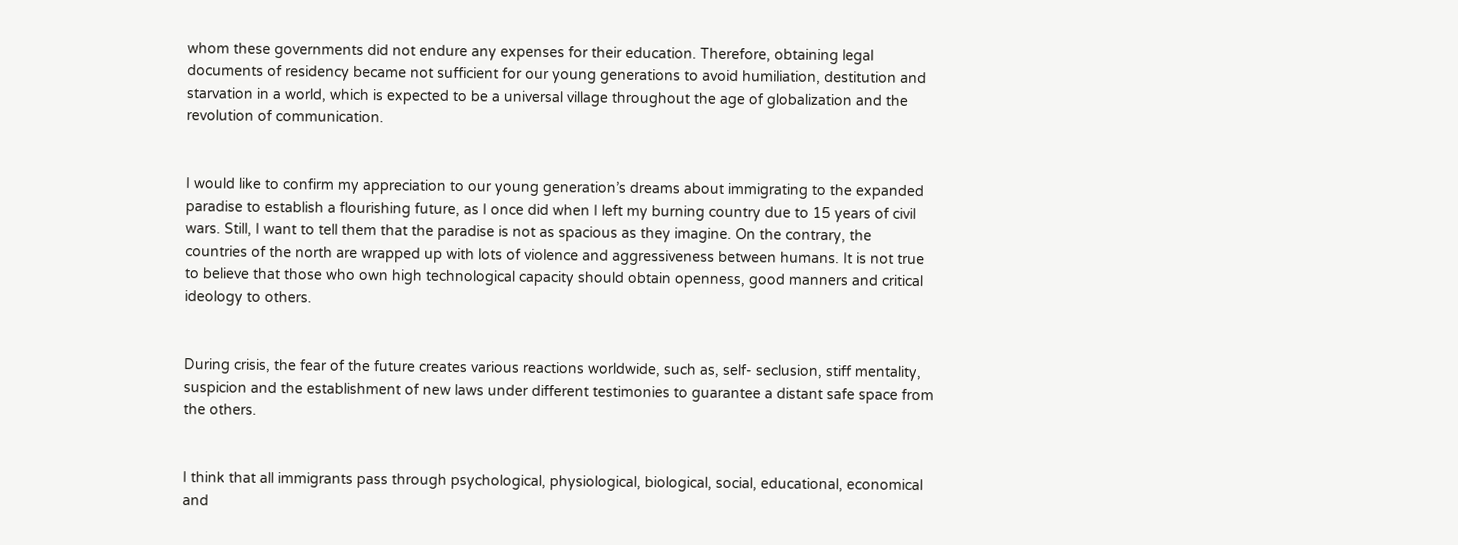whom these governments did not endure any expenses for their education. Therefore, obtaining legal documents of residency became not sufficient for our young generations to avoid humiliation, destitution and starvation in a world, which is expected to be a universal village throughout the age of globalization and the revolution of communication.


I would like to confirm my appreciation to our young generation’s dreams about immigrating to the expanded paradise to establish a flourishing future, as I once did when I left my burning country due to 15 years of civil wars. Still, I want to tell them that the paradise is not as spacious as they imagine. On the contrary, the countries of the north are wrapped up with lots of violence and aggressiveness between humans. It is not true to believe that those who own high technological capacity should obtain openness, good manners and critical ideology to others.


During crisis, the fear of the future creates various reactions worldwide, such as, self- seclusion, stiff mentality, suspicion and the establishment of new laws under different testimonies to guarantee a distant safe space from the others.


I think that all immigrants pass through psychological, physiological, biological, social, educational, economical and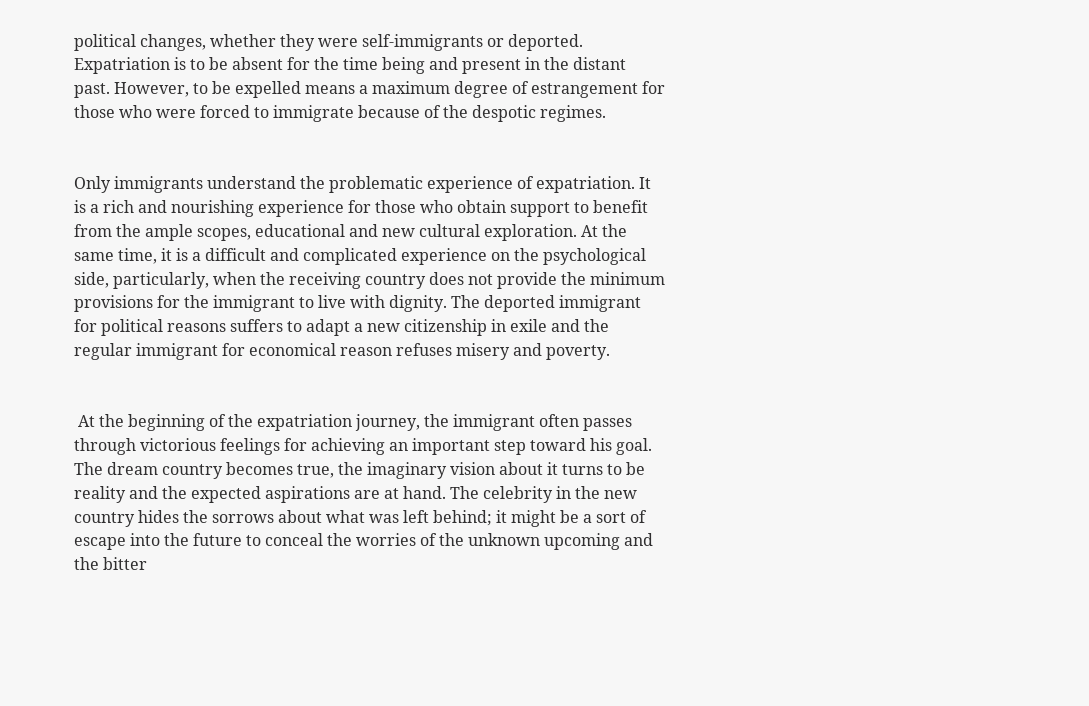political changes, whether they were self-immigrants or deported. Expatriation is to be absent for the time being and present in the distant past. However, to be expelled means a maximum degree of estrangement for those who were forced to immigrate because of the despotic regimes.


Only immigrants understand the problematic experience of expatriation. It is a rich and nourishing experience for those who obtain support to benefit from the ample scopes, educational and new cultural exploration. At the same time, it is a difficult and complicated experience on the psychological side, particularly, when the receiving country does not provide the minimum provisions for the immigrant to live with dignity. The deported immigrant for political reasons suffers to adapt a new citizenship in exile and the regular immigrant for economical reason refuses misery and poverty.


 At the beginning of the expatriation journey, the immigrant often passes through victorious feelings for achieving an important step toward his goal. The dream country becomes true, the imaginary vision about it turns to be reality and the expected aspirations are at hand. The celebrity in the new country hides the sorrows about what was left behind; it might be a sort of escape into the future to conceal the worries of the unknown upcoming and the bitter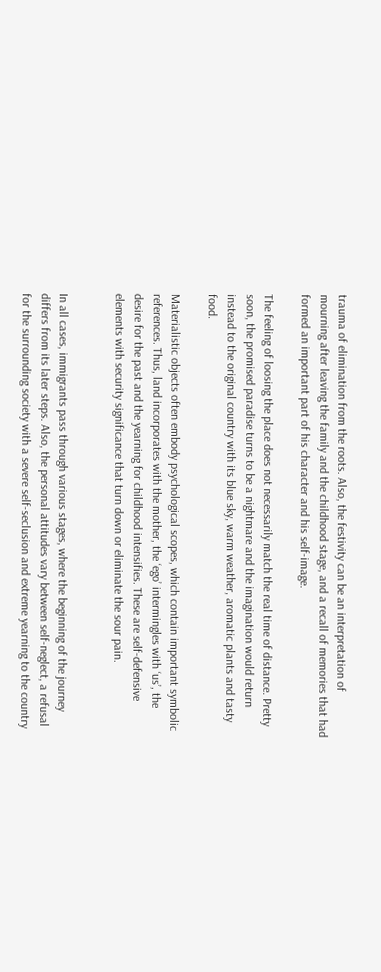trauma of elimination from the roots. Also, the festivity can be an interpretation of mourning after leaving the family and the childhood stage, and a recall of memories that had formed an important part of his character and his self-image.

The feeling of loosing the place does not necessarily match the real time of distance. Pretty soon, the promised paradise turns to be a nightmare and the imagination would return instead to the original country with its blue sky, warm weather, aromatic plants and tasty food.

Materialistic objects often embody psychological scopes, which contain important symbolic references. Thus, land incorporates with the mother, the ‘ego’ intermingles with ‘us’, the desire for the past and the yearning for childhood intensifies. These are self-defensive elements with security significance that turn down or eliminate the sour pain.


In all cases, immigrants pass through various stages, where the beginning of the journey differs from its later steps. Also, the personal attitudes vary between self-neglect, a refusal for the surrounding society with a severe self-seclusion and extreme yearning to the country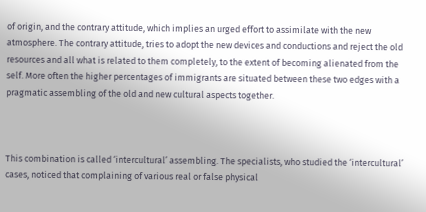of origin, and the contrary attitude, which implies an urged effort to assimilate with the new atmosphere. The contrary attitude, tries to adopt the new devices and conductions and reject the old resources and all what is related to them completely, to the extent of becoming alienated from the self. More often the higher percentages of immigrants are situated between these two edges with a pragmatic assembling of the old and new cultural aspects together.



This combination is called ‘intercultural’ assembling. The specialists, who studied the ‘intercultural’ cases, noticed that complaining of various real or false physical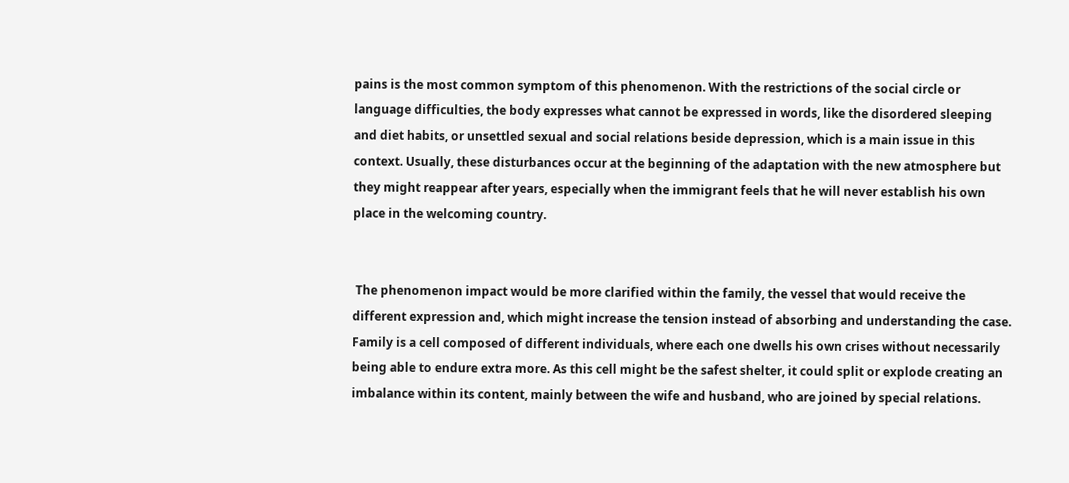pains is the most common symptom of this phenomenon. With the restrictions of the social circle or language difficulties, the body expresses what cannot be expressed in words, like the disordered sleeping and diet habits, or unsettled sexual and social relations beside depression, which is a main issue in this context. Usually, these disturbances occur at the beginning of the adaptation with the new atmosphere but they might reappear after years, especially when the immigrant feels that he will never establish his own place in the welcoming country.


 The phenomenon impact would be more clarified within the family, the vessel that would receive the different expression and, which might increase the tension instead of absorbing and understanding the case. Family is a cell composed of different individuals, where each one dwells his own crises without necessarily being able to endure extra more. As this cell might be the safest shelter, it could split or explode creating an imbalance within its content, mainly between the wife and husband, who are joined by special relations.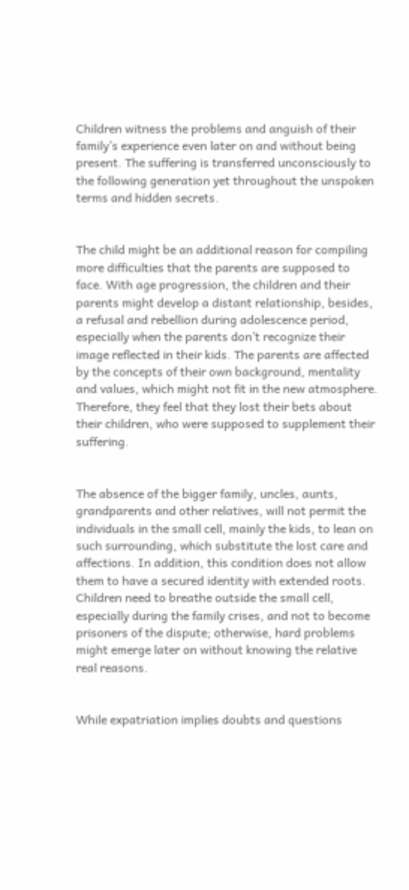Children witness the problems and anguish of their family’s experience even later on and without being present. The suffering is transferred unconsciously to the following generation yet throughout the unspoken terms and hidden secrets.


The child might be an additional reason for compiling more difficulties that the parents are supposed to face. With age progression, the children and their parents might develop a distant relationship, besides, a refusal and rebellion during adolescence period, especially when the parents don’t recognize their image reflected in their kids. The parents are affected by the concepts of their own background, mentality and values, which might not fit in the new atmosphere. Therefore, they feel that they lost their bets about their children, who were supposed to supplement their suffering.


The absence of the bigger family, uncles, aunts, grandparents and other relatives, will not permit the individuals in the small cell, mainly the kids, to lean on such surrounding, which substitute the lost care and affections. In addition, this condition does not allow them to have a secured identity with extended roots. Children need to breathe outside the small cell, especially during the family crises, and not to become prisoners of the dispute; otherwise, hard problems might emerge later on without knowing the relative real reasons.


While expatriation implies doubts and questions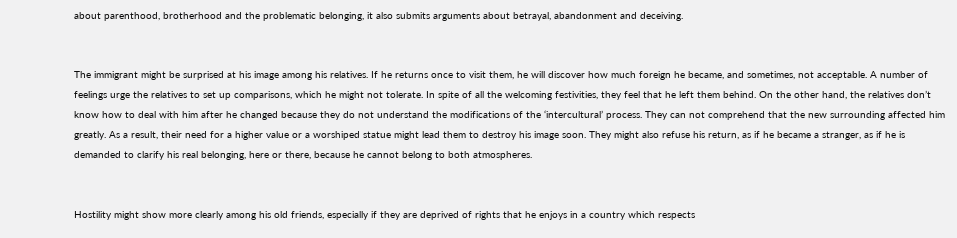about parenthood, brotherhood and the problematic belonging, it also submits arguments about betrayal, abandonment and deceiving.


The immigrant might be surprised at his image among his relatives. If he returns once to visit them, he will discover how much foreign he became, and sometimes, not acceptable. A number of feelings urge the relatives to set up comparisons, which he might not tolerate. In spite of all the welcoming festivities, they feel that he left them behind. On the other hand, the relatives don’t know how to deal with him after he changed because they do not understand the modifications of the ‘intercultural’ process. They can not comprehend that the new surrounding affected him greatly. As a result, their need for a higher value or a worshiped statue might lead them to destroy his image soon. They might also refuse his return, as if he became a stranger, as if he is demanded to clarify his real belonging, here or there, because he cannot belong to both atmospheres.


Hostility might show more clearly among his old friends, especially if they are deprived of rights that he enjoys in a country which respects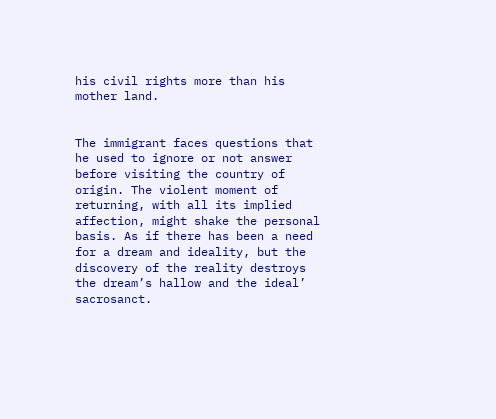his civil rights more than his mother land.


The immigrant faces questions that he used to ignore or not answer before visiting the country of origin. The violent moment of returning, with all its implied affection, might shake the personal basis. As if there has been a need for a dream and ideality, but the discovery of the reality destroys the dream’s hallow and the ideal’ sacrosanct.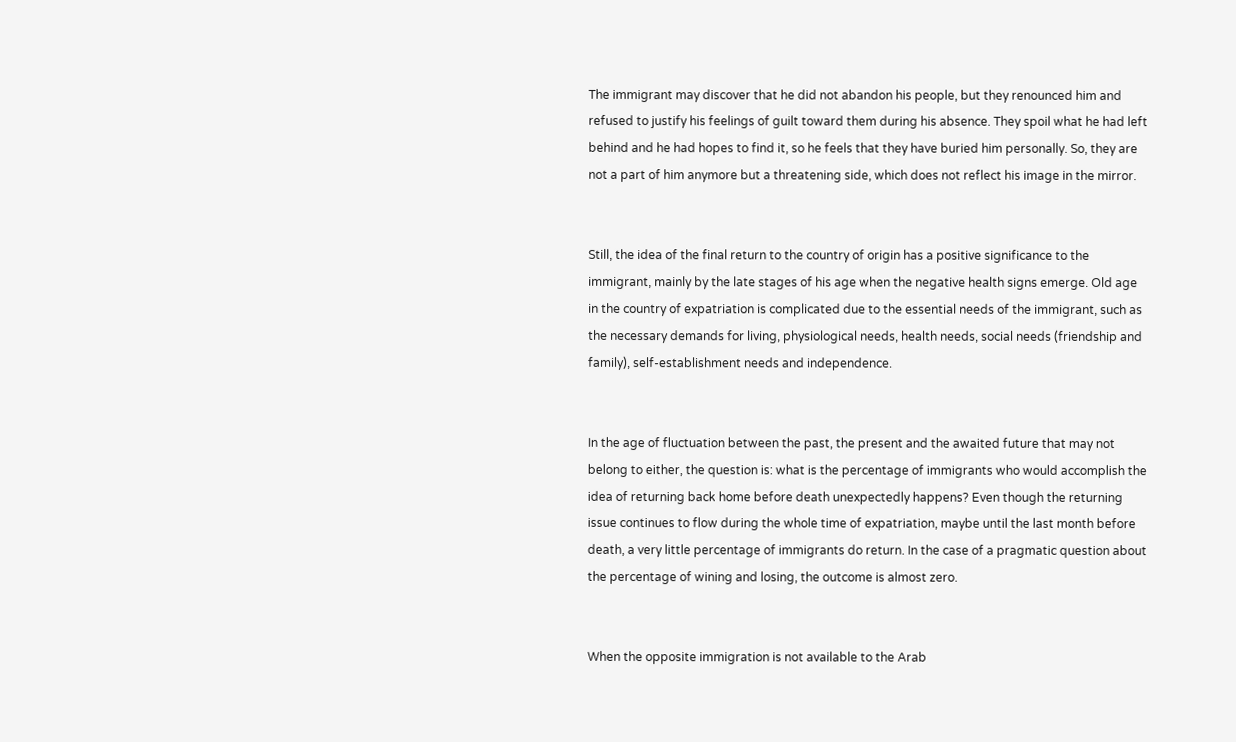The immigrant may discover that he did not abandon his people, but they renounced him and refused to justify his feelings of guilt toward them during his absence. They spoil what he had left behind and he had hopes to find it, so he feels that they have buried him personally. So, they are not a part of him anymore but a threatening side, which does not reflect his image in the mirror.


Still, the idea of the final return to the country of origin has a positive significance to the immigrant, mainly by the late stages of his age when the negative health signs emerge. Old age in the country of expatriation is complicated due to the essential needs of the immigrant, such as the necessary demands for living, physiological needs, health needs, social needs (friendship and family), self-establishment needs and independence.


In the age of fluctuation between the past, the present and the awaited future that may not belong to either, the question is: what is the percentage of immigrants who would accomplish the idea of returning back home before death unexpectedly happens? Even though the returning issue continues to flow during the whole time of expatriation, maybe until the last month before death, a very little percentage of immigrants do return. In the case of a pragmatic question about the percentage of wining and losing, the outcome is almost zero.


When the opposite immigration is not available to the Arab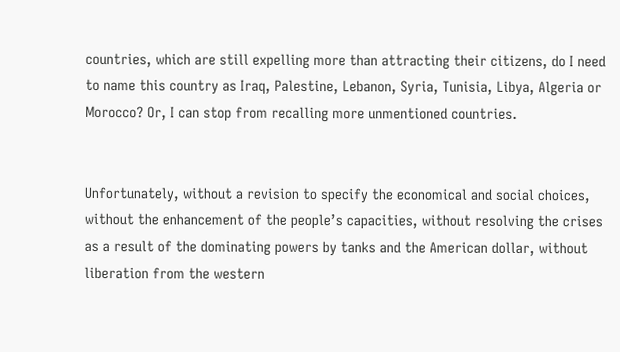countries, which are still expelling more than attracting their citizens, do I need to name this country as Iraq, Palestine, Lebanon, Syria, Tunisia, Libya, Algeria or Morocco? Or, I can stop from recalling more unmentioned countries.


Unfortunately, without a revision to specify the economical and social choices, without the enhancement of the people’s capacities, without resolving the crises as a result of the dominating powers by tanks and the American dollar, without liberation from the western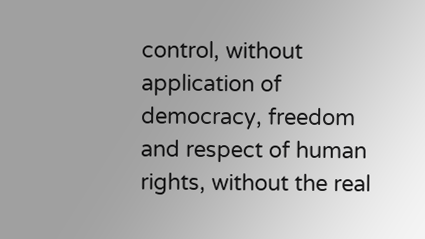control, without application of democracy, freedom and respect of human rights, without the real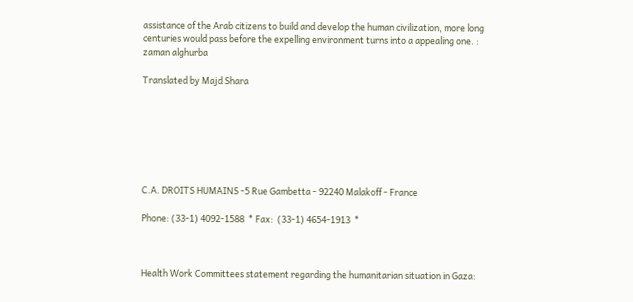assistance of the Arab citizens to build and develop the human civilization, more long centuries would pass before the expelling environment turns into a appealing one. :   zaman alghurba

Translated by Majd Shara







C.A. DROITS HUMAINS -5 Rue Gambetta - 92240 Malakoff - France

Phone: (33-1) 4092-1588  * Fax:  (33-1) 4654-1913  *



Health Work Committees statement regarding the humanitarian situation in Gaza: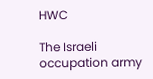HWC

The Israeli occupation army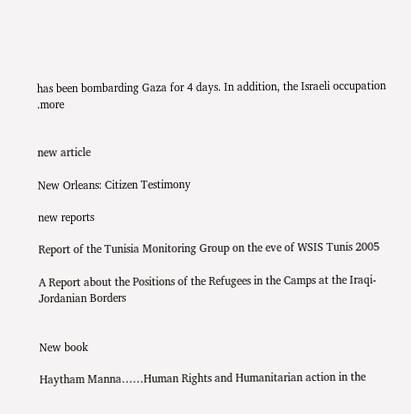has been bombarding Gaza for 4 days. In addition, the Israeli occupation .more


new article

New Orleans: Citizen Testimony

new reports

Report of the Tunisia Monitoring Group on the eve of WSIS Tunis 2005

A Report about the Positions of the Refugees in the Camps at the Iraqi-Jordanian Borders


New book

Haytham Manna……Human Rights and Humanitarian action in the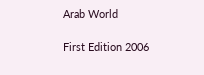Arab World

First Edition 2006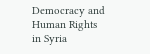Democracy and Human Rights in Syria